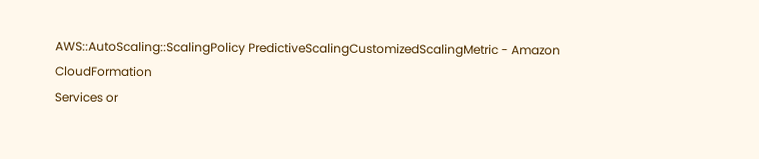AWS::AutoScaling::ScalingPolicy PredictiveScalingCustomizedScalingMetric - Amazon CloudFormation
Services or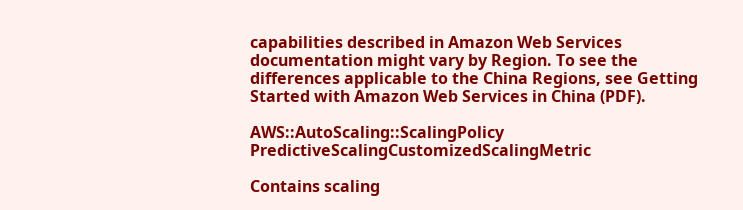capabilities described in Amazon Web Services documentation might vary by Region. To see the differences applicable to the China Regions, see Getting Started with Amazon Web Services in China (PDF).

AWS::AutoScaling::ScalingPolicy PredictiveScalingCustomizedScalingMetric

Contains scaling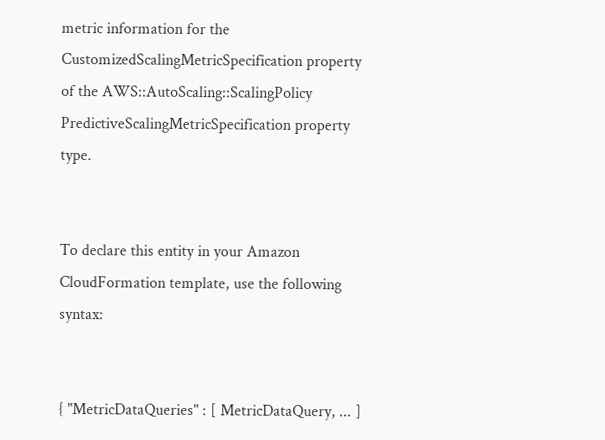metric information for the CustomizedScalingMetricSpecification property of the AWS::AutoScaling::ScalingPolicy PredictiveScalingMetricSpecification property type.


To declare this entity in your Amazon CloudFormation template, use the following syntax:


{ "MetricDataQueries" : [ MetricDataQuery, ... ]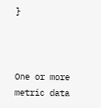}



One or more metric data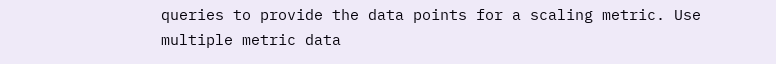queries to provide the data points for a scaling metric. Use multiple metric data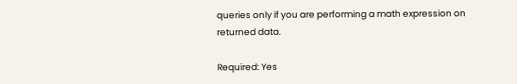queries only if you are performing a math expression on returned data.

Required: Yes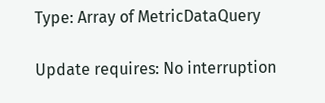Type: Array of MetricDataQuery

Update requires: No interruption